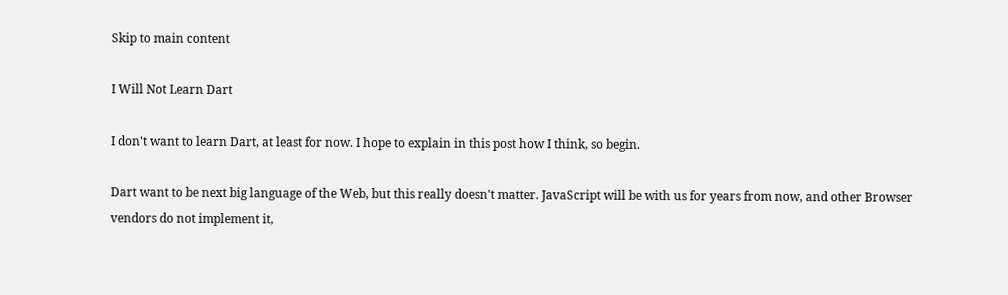Skip to main content

I Will Not Learn Dart

I don't want to learn Dart, at least for now. I hope to explain in this post how I think, so begin.

Dart want to be next big language of the Web, but this really doesn't matter. JavaScript will be with us for years from now, and other Browser vendors do not implement it,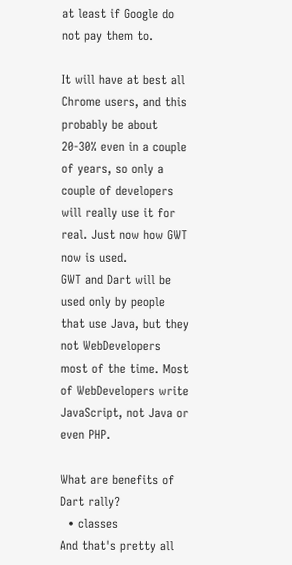at least if Google do not pay them to.

It will have at best all Chrome users, and this probably be about 20-30% even in a couple of years, so only a couple of developers will really use it for real. Just now how GWT now is used.
GWT and Dart will be used only by people that use Java, but they not WebDevelopers most of the time. Most of WebDevelopers write JavaScript, not Java or even PHP.

What are benefits of Dart rally?
  • classes
And that's pretty all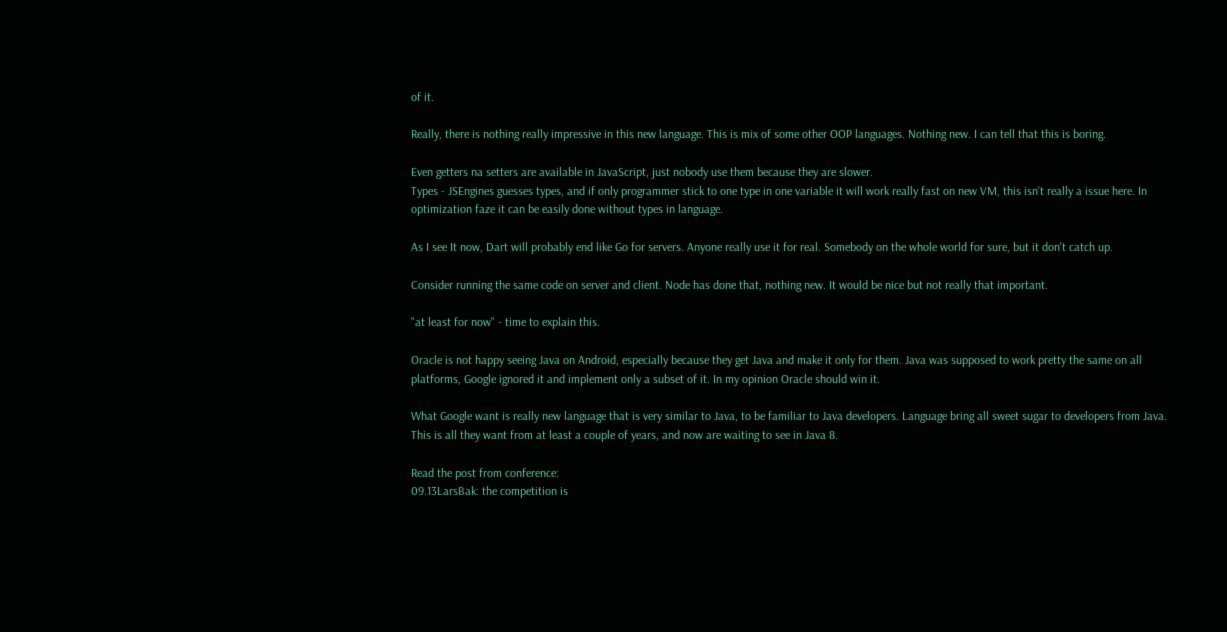of it.

Really, there is nothing really impressive in this new language. This is mix of some other OOP languages. Nothing new. I can tell that this is boring.

Even getters na setters are available in JavaScript, just nobody use them because they are slower.
Types - JSEngines guesses types, and if only programmer stick to one type in one variable it will work really fast on new VM, this isn't really a issue here. In optimization faze it can be easily done without types in language.

As I see It now, Dart will probably end like Go for servers. Anyone really use it for real. Somebody on the whole world for sure, but it don't catch up.

Consider running the same code on server and client. Node has done that, nothing new. It would be nice but not really that important.

"at least for now" - time to explain this.

Oracle is not happy seeing Java on Android, especially because they get Java and make it only for them. Java was supposed to work pretty the same on all platforms, Google ignored it and implement only a subset of it. In my opinion Oracle should win it.

What Google want is really new language that is very similar to Java, to be familiar to Java developers. Language bring all sweet sugar to developers from Java. This is all they want from at least a couple of years, and now are waiting to see in Java 8.

Read the post from conference:
09.13LarsBak: the competition is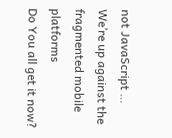not JavaScript … We’re up against the fragmented mobile platforms
Do You all get it now?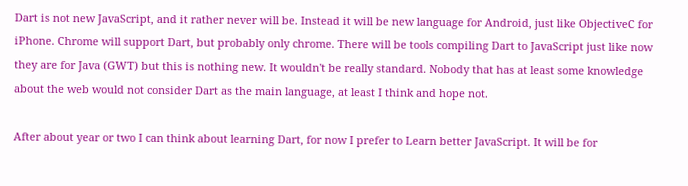Dart is not new JavaScript, and it rather never will be. Instead it will be new language for Android, just like ObjectiveC for iPhone. Chrome will support Dart, but probably only chrome. There will be tools compiling Dart to JavaScript just like now they are for Java (GWT) but this is nothing new. It wouldn't be really standard. Nobody that has at least some knowledge about the web would not consider Dart as the main language, at least I think and hope not.

After about year or two I can think about learning Dart, for now I prefer to Learn better JavaScript. It will be for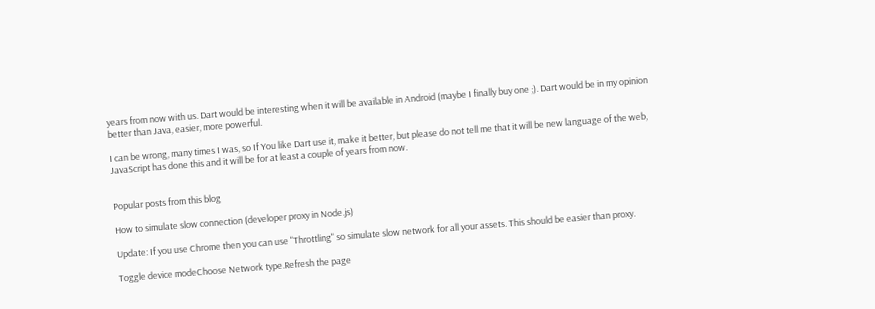years from now with us. Dart would be interesting when it will be available in Android (maybe I finally buy one ;). Dart would be in my opinion better than Java, easier, more powerful.

I can be wrong, many times I was, so If You like Dart use it, make it better, but please do not tell me that it will be new language of the web, JavaScript has done this and it will be for at least a couple of years from now.


Popular posts from this blog

How to simulate slow connection (developer proxy in Node.js)

Update: If you use Chrome then you can use "Throttling" so simulate slow network for all your assets. This should be easier than proxy.

Toggle device modeChoose Network type.Refresh the page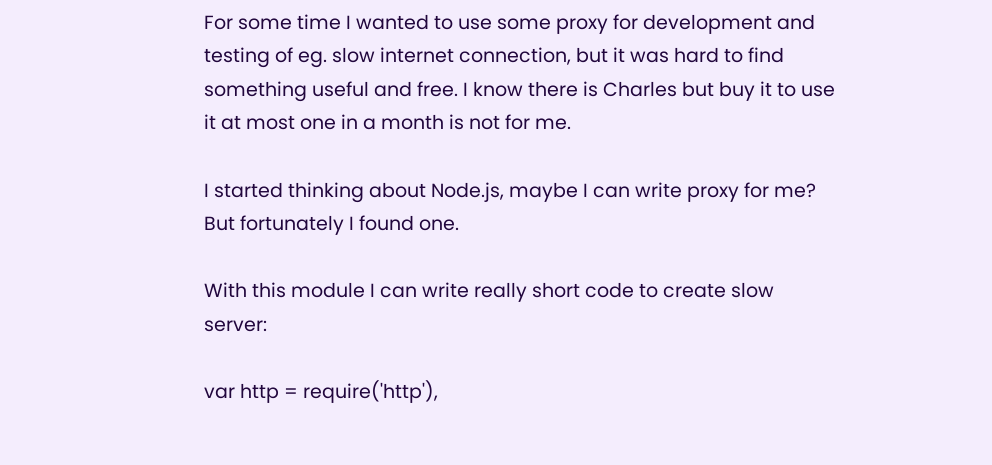For some time I wanted to use some proxy for development and testing of eg. slow internet connection, but it was hard to find something useful and free. I know there is Charles but buy it to use it at most one in a month is not for me.

I started thinking about Node.js, maybe I can write proxy for me? But fortunately I found one.

With this module I can write really short code to create slow server:

var http = require('http'),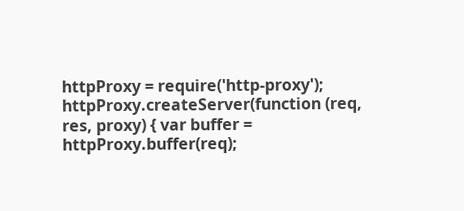httpProxy = require('http-proxy'); httpProxy.createServer(function (req, res, proxy) { var buffer = httpProxy.buffer(req);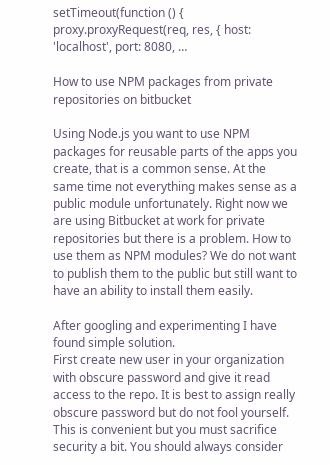setTimeout(function () { proxy.proxyRequest(req, res, { host: 'localhost', port: 8080, …

How to use NPM packages from private repositories on bitbucket

Using Node.js you want to use NPM packages for reusable parts of the apps you create, that is a common sense. At the same time not everything makes sense as a public module unfortunately. Right now we are using Bitbucket at work for private repositories but there is a problem. How to use them as NPM modules? We do not want to publish them to the public but still want to have an ability to install them easily.

After googling and experimenting I have found simple solution.
First create new user in your organization with obscure password and give it read access to the repo. It is best to assign really obscure password but do not fool yourself. This is convenient but you must sacrifice security a bit. You should always consider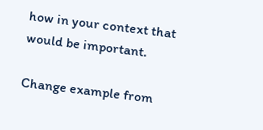how in your context that would be important.

Change example from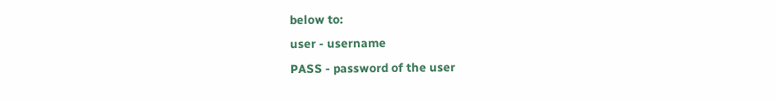below to:
user - username
PASS - password of the user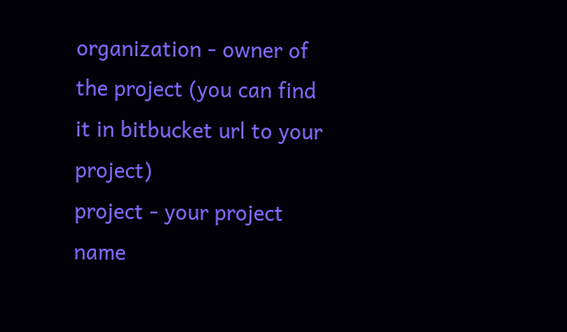organization - owner of the project (you can find it in bitbucket url to your project)
project - your project name